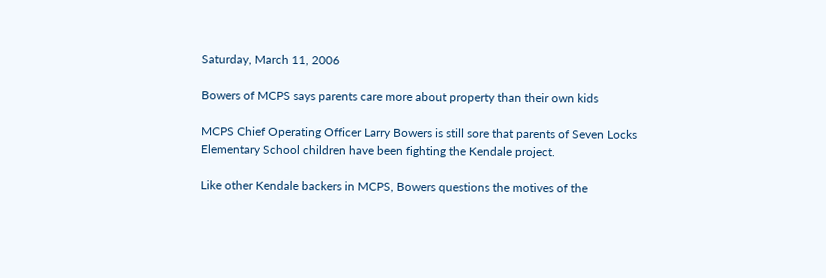Saturday, March 11, 2006

Bowers of MCPS says parents care more about property than their own kids

MCPS Chief Operating Officer Larry Bowers is still sore that parents of Seven Locks Elementary School children have been fighting the Kendale project.

Like other Kendale backers in MCPS, Bowers questions the motives of the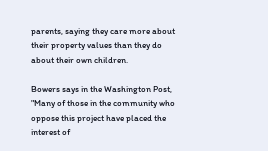parents, saying they care more about their property values than they do about their own children.

Bowers says in the Washington Post, "Many of those in the community who oppose this project have placed the interest of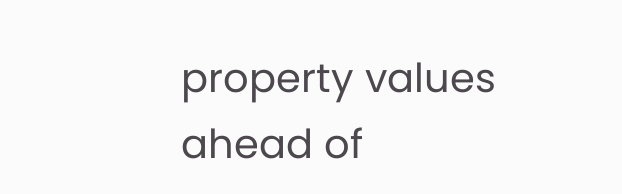property values ahead of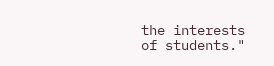the interests of students."